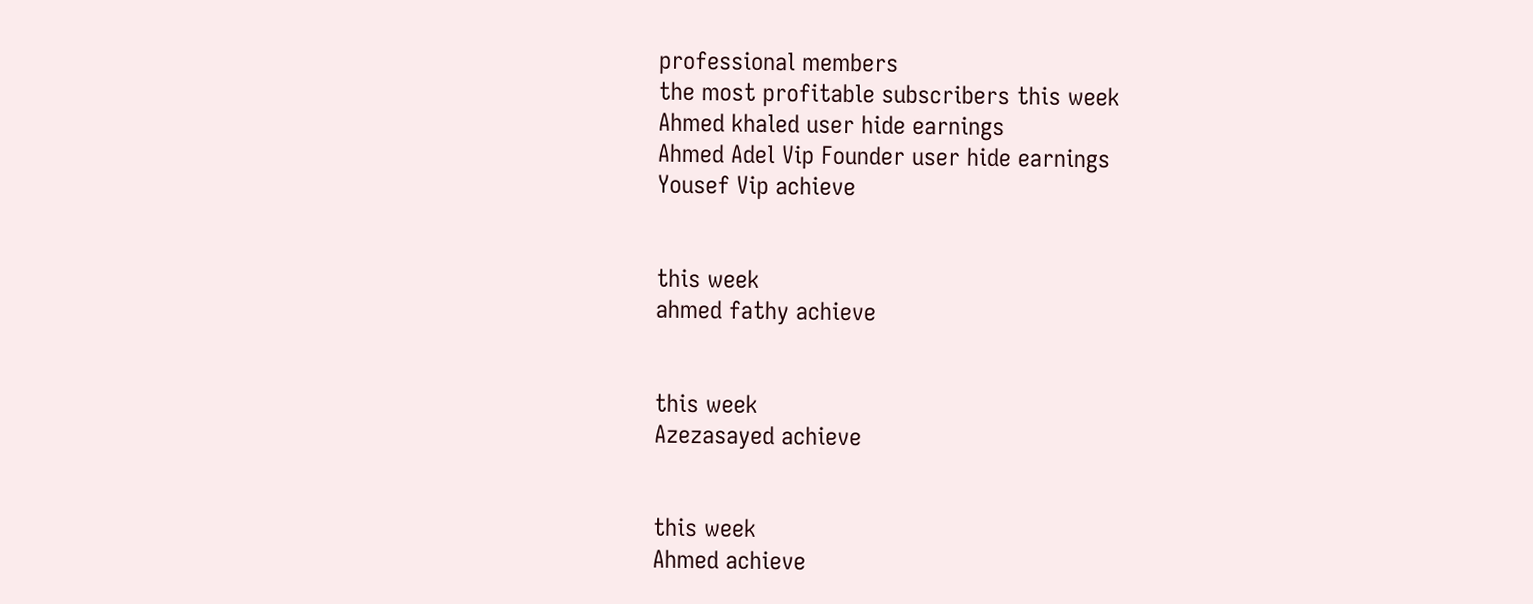professional members
the most profitable subscribers this week
Ahmed khaled user hide earnings
Ahmed Adel Vip Founder user hide earnings
Yousef Vip achieve


this week
ahmed fathy achieve


this week
Azezasayed achieve


this week
Ahmed achieve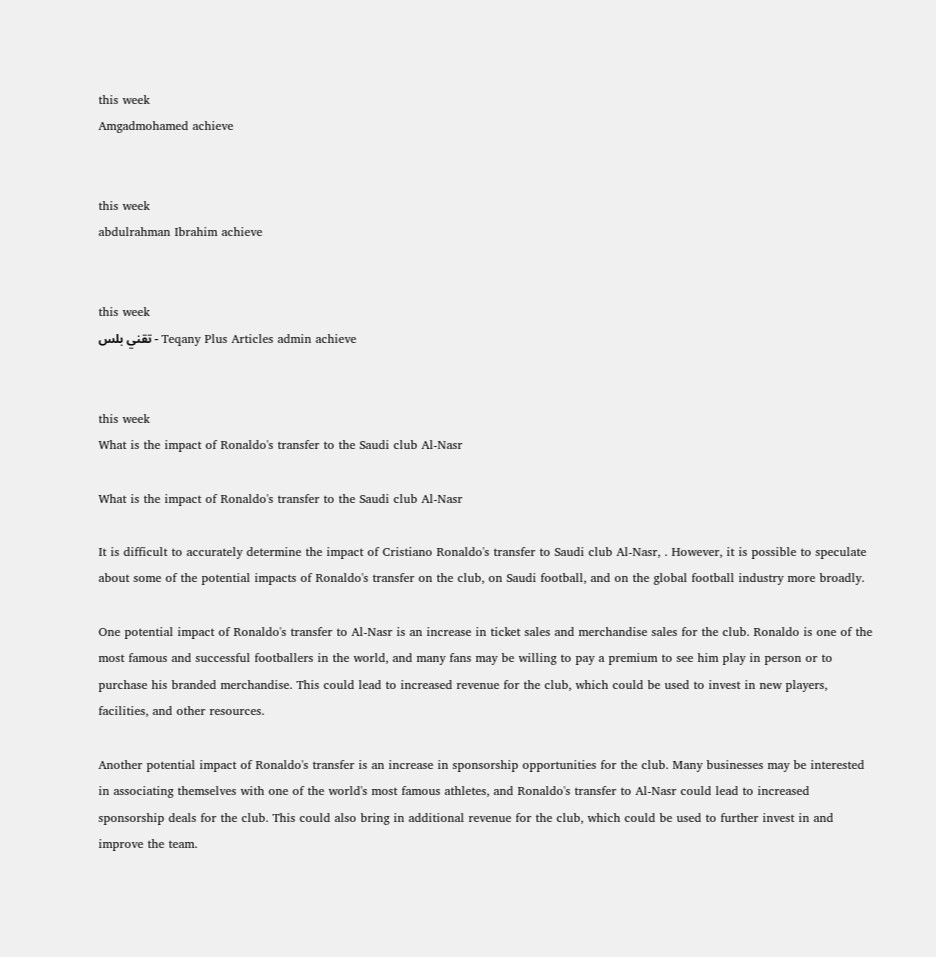this week
Amgadmohamed achieve


this week
abdulrahman Ibrahim achieve


this week
تقني بلس - Teqany Plus Articles admin achieve


this week
What is the impact of Ronaldo's transfer to the Saudi club Al-Nasr

What is the impact of Ronaldo's transfer to the Saudi club Al-Nasr

It is difficult to accurately determine the impact of Cristiano Ronaldo's transfer to Saudi club Al-Nasr, . However, it is possible to speculate about some of the potential impacts of Ronaldo's transfer on the club, on Saudi football, and on the global football industry more broadly.

One potential impact of Ronaldo's transfer to Al-Nasr is an increase in ticket sales and merchandise sales for the club. Ronaldo is one of the most famous and successful footballers in the world, and many fans may be willing to pay a premium to see him play in person or to purchase his branded merchandise. This could lead to increased revenue for the club, which could be used to invest in new players, facilities, and other resources.

Another potential impact of Ronaldo's transfer is an increase in sponsorship opportunities for the club. Many businesses may be interested in associating themselves with one of the world's most famous athletes, and Ronaldo's transfer to Al-Nasr could lead to increased sponsorship deals for the club. This could also bring in additional revenue for the club, which could be used to further invest in and improve the team.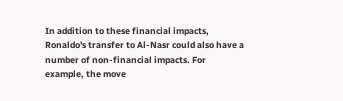In addition to these financial impacts, Ronaldo's transfer to Al-Nasr could also have a number of non-financial impacts. For example, the move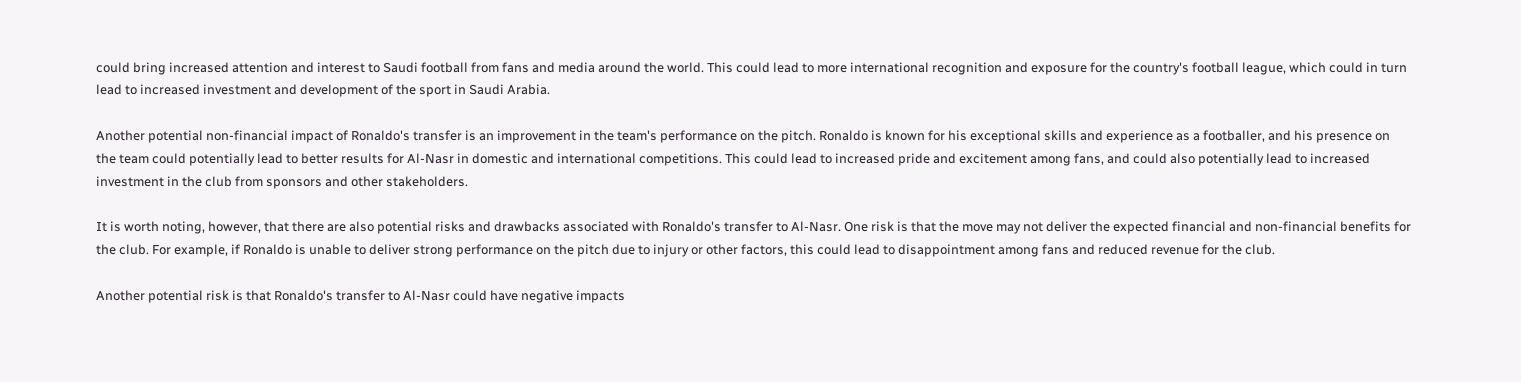could bring increased attention and interest to Saudi football from fans and media around the world. This could lead to more international recognition and exposure for the country's football league, which could in turn lead to increased investment and development of the sport in Saudi Arabia.

Another potential non-financial impact of Ronaldo's transfer is an improvement in the team's performance on the pitch. Ronaldo is known for his exceptional skills and experience as a footballer, and his presence on the team could potentially lead to better results for Al-Nasr in domestic and international competitions. This could lead to increased pride and excitement among fans, and could also potentially lead to increased investment in the club from sponsors and other stakeholders.

It is worth noting, however, that there are also potential risks and drawbacks associated with Ronaldo's transfer to Al-Nasr. One risk is that the move may not deliver the expected financial and non-financial benefits for the club. For example, if Ronaldo is unable to deliver strong performance on the pitch due to injury or other factors, this could lead to disappointment among fans and reduced revenue for the club.

Another potential risk is that Ronaldo's transfer to Al-Nasr could have negative impacts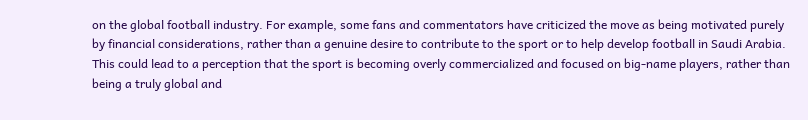on the global football industry. For example, some fans and commentators have criticized the move as being motivated purely by financial considerations, rather than a genuine desire to contribute to the sport or to help develop football in Saudi Arabia. This could lead to a perception that the sport is becoming overly commercialized and focused on big-name players, rather than being a truly global and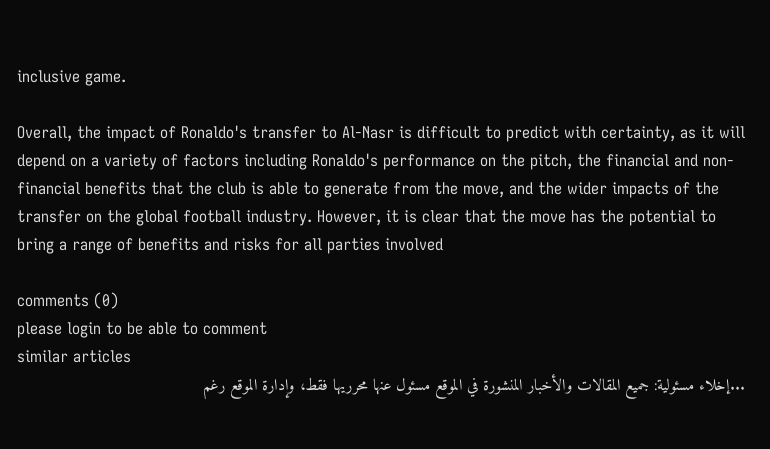inclusive game.

Overall, the impact of Ronaldo's transfer to Al-Nasr is difficult to predict with certainty, as it will depend on a variety of factors including Ronaldo's performance on the pitch, the financial and non-financial benefits that the club is able to generate from the move, and the wider impacts of the transfer on the global football industry. However, it is clear that the move has the potential to bring a range of benefits and risks for all parties involved

comments (0)
please login to be able to comment
similar articles
...إخلاء مسئولية: جميع المقالات والأخبار المنشورة في الموقع مسئول عنها محرريها فقط، وإدارة الموقع رغم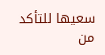سعيها للتأكد من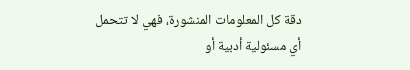دقة كل المعلومات المنشورة، فهي لا تتحمل أي مسئولية أدبية أو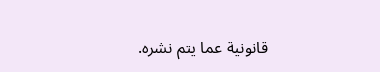قانونية عما يتم نشره.